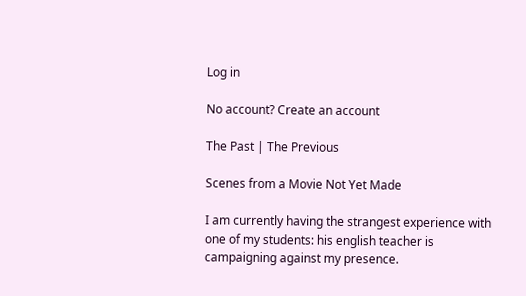Log in

No account? Create an account

The Past | The Previous

Scenes from a Movie Not Yet Made

I am currently having the strangest experience with one of my students: his english teacher is campaigning against my presence.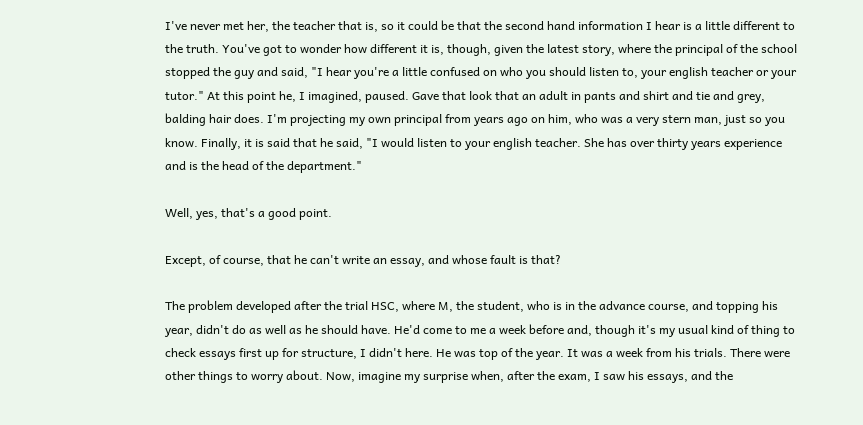I've never met her, the teacher that is, so it could be that the second hand information I hear is a little different to the truth. You've got to wonder how different it is, though, given the latest story, where the principal of the school stopped the guy and said, "I hear you're a little confused on who you should listen to, your english teacher or your tutor." At this point he, I imagined, paused. Gave that look that an adult in pants and shirt and tie and grey, balding hair does. I'm projecting my own principal from years ago on him, who was a very stern man, just so you know. Finally, it is said that he said, "I would listen to your english teacher. She has over thirty years experience and is the head of the department."

Well, yes, that's a good point.

Except, of course, that he can't write an essay, and whose fault is that?

The problem developed after the trial HSC, where M, the student, who is in the advance course, and topping his year, didn't do as well as he should have. He'd come to me a week before and, though it's my usual kind of thing to check essays first up for structure, I didn't here. He was top of the year. It was a week from his trials. There were other things to worry about. Now, imagine my surprise when, after the exam, I saw his essays, and the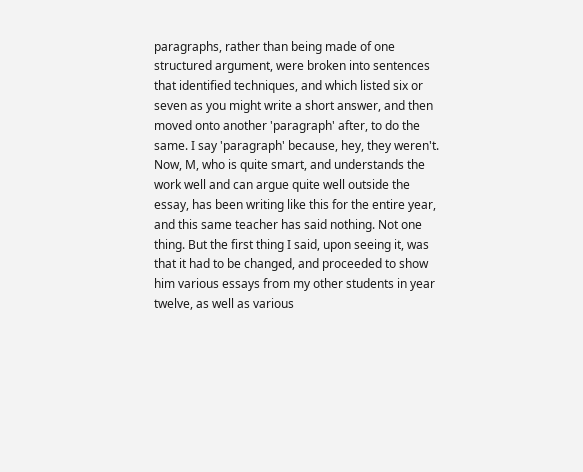paragraphs, rather than being made of one structured argument, were broken into sentences that identified techniques, and which listed six or seven as you might write a short answer, and then moved onto another 'paragraph' after, to do the same. I say 'paragraph' because, hey, they weren't. Now, M, who is quite smart, and understands the work well and can argue quite well outside the essay, has been writing like this for the entire year, and this same teacher has said nothing. Not one thing. But the first thing I said, upon seeing it, was that it had to be changed, and proceeded to show him various essays from my other students in year twelve, as well as various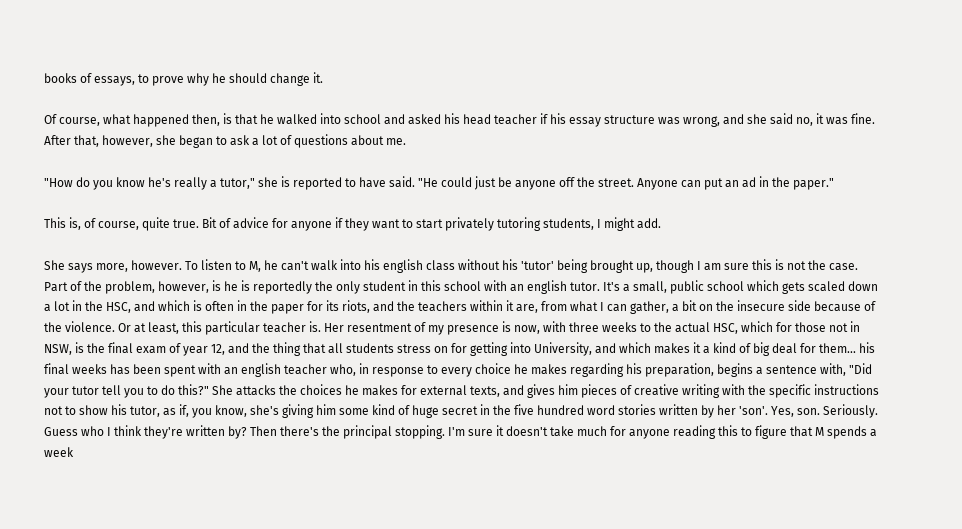books of essays, to prove why he should change it.

Of course, what happened then, is that he walked into school and asked his head teacher if his essay structure was wrong, and she said no, it was fine. After that, however, she began to ask a lot of questions about me.

"How do you know he's really a tutor," she is reported to have said. "He could just be anyone off the street. Anyone can put an ad in the paper."

This is, of course, quite true. Bit of advice for anyone if they want to start privately tutoring students, I might add.

She says more, however. To listen to M, he can't walk into his english class without his 'tutor' being brought up, though I am sure this is not the case. Part of the problem, however, is he is reportedly the only student in this school with an english tutor. It's a small, public school which gets scaled down a lot in the HSC, and which is often in the paper for its riots, and the teachers within it are, from what I can gather, a bit on the insecure side because of the violence. Or at least, this particular teacher is. Her resentment of my presence is now, with three weeks to the actual HSC, which for those not in NSW, is the final exam of year 12, and the thing that all students stress on for getting into University, and which makes it a kind of big deal for them... his final weeks has been spent with an english teacher who, in response to every choice he makes regarding his preparation, begins a sentence with, "Did your tutor tell you to do this?" She attacks the choices he makes for external texts, and gives him pieces of creative writing with the specific instructions not to show his tutor, as if, you know, she's giving him some kind of huge secret in the five hundred word stories written by her 'son'. Yes, son. Seriously. Guess who I think they're written by? Then there's the principal stopping. I'm sure it doesn't take much for anyone reading this to figure that M spends a week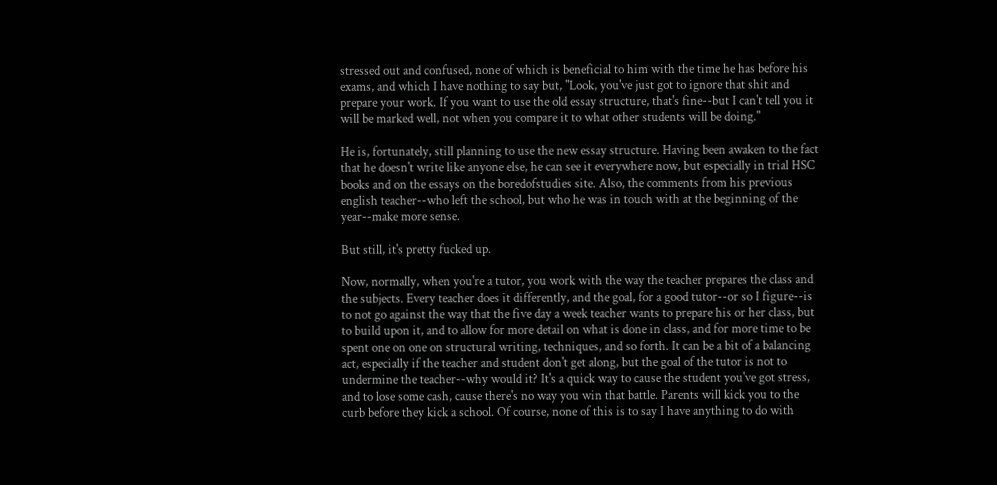stressed out and confused, none of which is beneficial to him with the time he has before his exams, and which I have nothing to say but, "Look, you've just got to ignore that shit and prepare your work. If you want to use the old essay structure, that's fine--but I can't tell you it will be marked well, not when you compare it to what other students will be doing."

He is, fortunately, still planning to use the new essay structure. Having been awaken to the fact that he doesn't write like anyone else, he can see it everywhere now, but especially in trial HSC books and on the essays on the boredofstudies site. Also, the comments from his previous english teacher--who left the school, but who he was in touch with at the beginning of the year--make more sense.

But still, it's pretty fucked up.

Now, normally, when you're a tutor, you work with the way the teacher prepares the class and the subjects. Every teacher does it differently, and the goal, for a good tutor--or so I figure--is to not go against the way that the five day a week teacher wants to prepare his or her class, but to build upon it, and to allow for more detail on what is done in class, and for more time to be spent one on one on structural writing, techniques, and so forth. It can be a bit of a balancing act, especially if the teacher and student don't get along, but the goal of the tutor is not to undermine the teacher--why would it? It's a quick way to cause the student you've got stress, and to lose some cash, cause there's no way you win that battle. Parents will kick you to the curb before they kick a school. Of course, none of this is to say I have anything to do with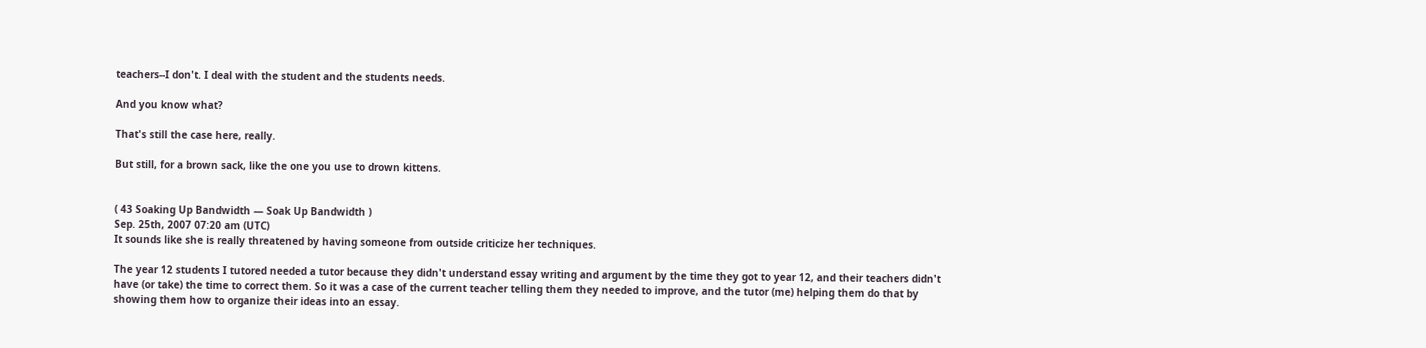teachers--I don't. I deal with the student and the students needs.

And you know what?

That's still the case here, really.

But still, for a brown sack, like the one you use to drown kittens.


( 43 Soaking Up Bandwidth — Soak Up Bandwidth )
Sep. 25th, 2007 07:20 am (UTC)
It sounds like she is really threatened by having someone from outside criticize her techniques.

The year 12 students I tutored needed a tutor because they didn't understand essay writing and argument by the time they got to year 12, and their teachers didn't have (or take) the time to correct them. So it was a case of the current teacher telling them they needed to improve, and the tutor (me) helping them do that by showing them how to organize their ideas into an essay.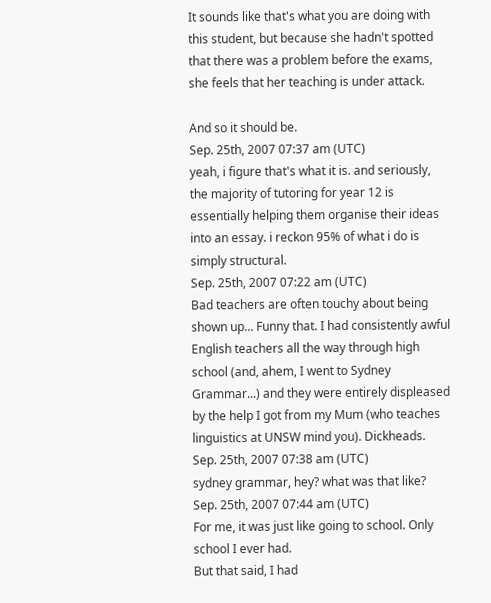It sounds like that's what you are doing with this student, but because she hadn't spotted that there was a problem before the exams, she feels that her teaching is under attack.

And so it should be.
Sep. 25th, 2007 07:37 am (UTC)
yeah, i figure that's what it is. and seriously, the majority of tutoring for year 12 is essentially helping them organise their ideas into an essay. i reckon 95% of what i do is simply structural.
Sep. 25th, 2007 07:22 am (UTC)
Bad teachers are often touchy about being shown up... Funny that. I had consistently awful English teachers all the way through high school (and, ahem, I went to Sydney Grammar...) and they were entirely displeased by the help I got from my Mum (who teaches linguistics at UNSW mind you). Dickheads.
Sep. 25th, 2007 07:38 am (UTC)
sydney grammar, hey? what was that like?
Sep. 25th, 2007 07:44 am (UTC)
For me, it was just like going to school. Only school I ever had.
But that said, I had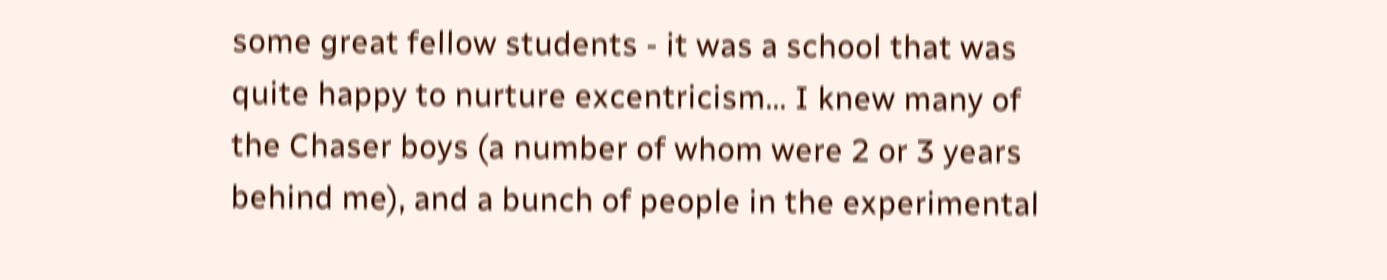some great fellow students - it was a school that was quite happy to nurture excentricism... I knew many of the Chaser boys (a number of whom were 2 or 3 years behind me), and a bunch of people in the experimental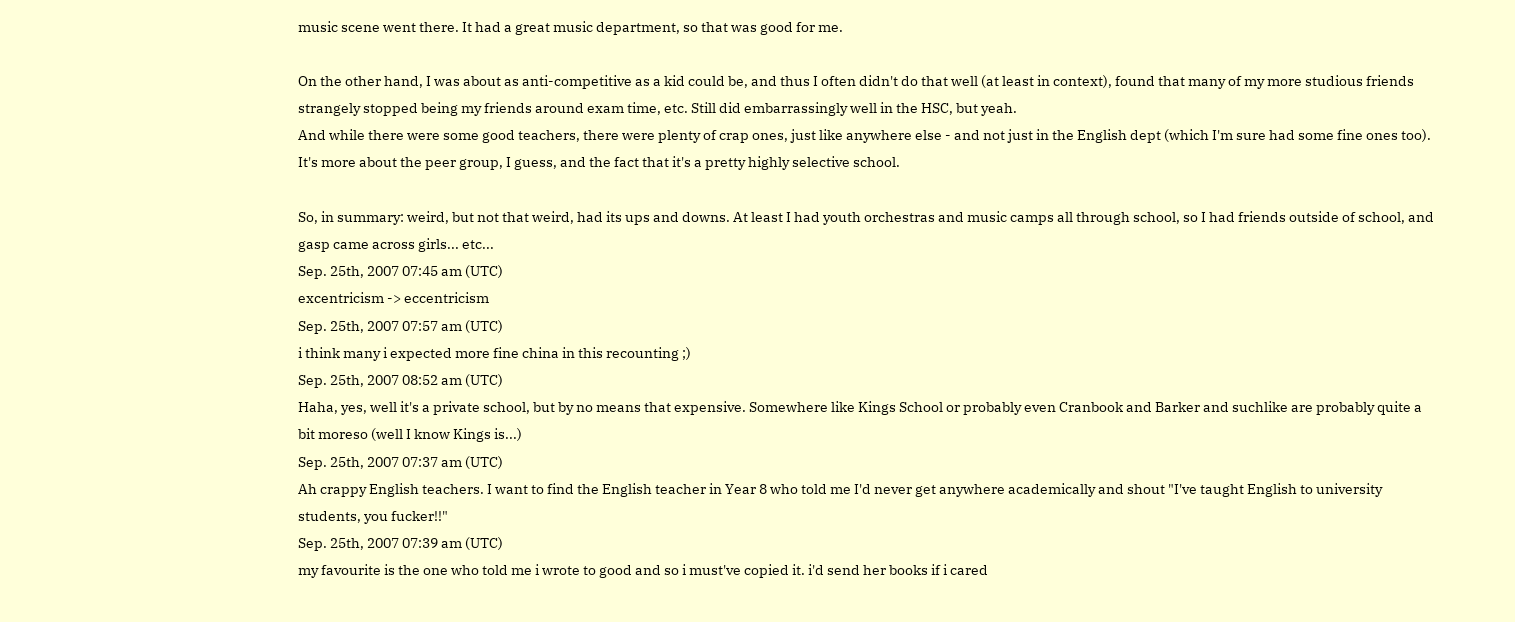music scene went there. It had a great music department, so that was good for me.

On the other hand, I was about as anti-competitive as a kid could be, and thus I often didn't do that well (at least in context), found that many of my more studious friends strangely stopped being my friends around exam time, etc. Still did embarrassingly well in the HSC, but yeah.
And while there were some good teachers, there were plenty of crap ones, just like anywhere else - and not just in the English dept (which I'm sure had some fine ones too). It's more about the peer group, I guess, and the fact that it's a pretty highly selective school.

So, in summary: weird, but not that weird, had its ups and downs. At least I had youth orchestras and music camps all through school, so I had friends outside of school, and gasp came across girls... etc...
Sep. 25th, 2007 07:45 am (UTC)
excentricism -> eccentricism
Sep. 25th, 2007 07:57 am (UTC)
i think many i expected more fine china in this recounting ;)
Sep. 25th, 2007 08:52 am (UTC)
Haha, yes, well it's a private school, but by no means that expensive. Somewhere like Kings School or probably even Cranbook and Barker and suchlike are probably quite a bit moreso (well I know Kings is...)
Sep. 25th, 2007 07:37 am (UTC)
Ah crappy English teachers. I want to find the English teacher in Year 8 who told me I'd never get anywhere academically and shout "I've taught English to university students, you fucker!!"
Sep. 25th, 2007 07:39 am (UTC)
my favourite is the one who told me i wrote to good and so i must've copied it. i'd send her books if i cared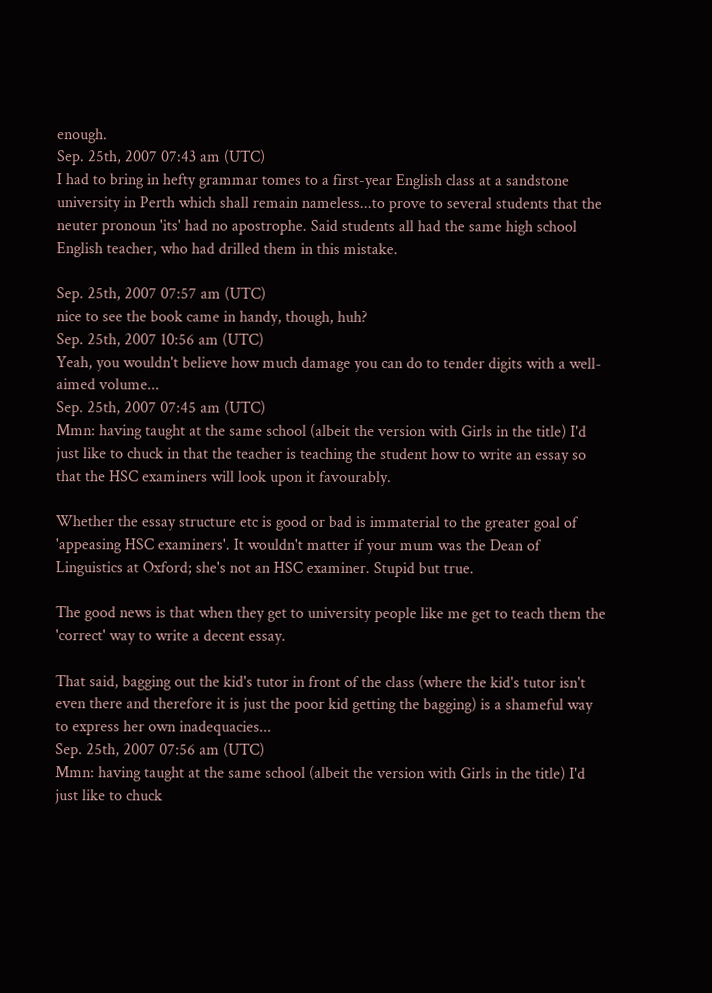enough.
Sep. 25th, 2007 07:43 am (UTC)
I had to bring in hefty grammar tomes to a first-year English class at a sandstone university in Perth which shall remain nameless...to prove to several students that the neuter pronoun 'its' had no apostrophe. Said students all had the same high school English teacher, who had drilled them in this mistake.

Sep. 25th, 2007 07:57 am (UTC)
nice to see the book came in handy, though, huh?
Sep. 25th, 2007 10:56 am (UTC)
Yeah, you wouldn't believe how much damage you can do to tender digits with a well-aimed volume...
Sep. 25th, 2007 07:45 am (UTC)
Mmn: having taught at the same school (albeit the version with Girls in the title) I'd just like to chuck in that the teacher is teaching the student how to write an essay so that the HSC examiners will look upon it favourably.

Whether the essay structure etc is good or bad is immaterial to the greater goal of 'appeasing HSC examiners'. It wouldn't matter if your mum was the Dean of Linguistics at Oxford; she's not an HSC examiner. Stupid but true.

The good news is that when they get to university people like me get to teach them the 'correct' way to write a decent essay.

That said, bagging out the kid's tutor in front of the class (where the kid's tutor isn't even there and therefore it is just the poor kid getting the bagging) is a shameful way to express her own inadequacies...
Sep. 25th, 2007 07:56 am (UTC)
Mmn: having taught at the same school (albeit the version with Girls in the title) I'd just like to chuck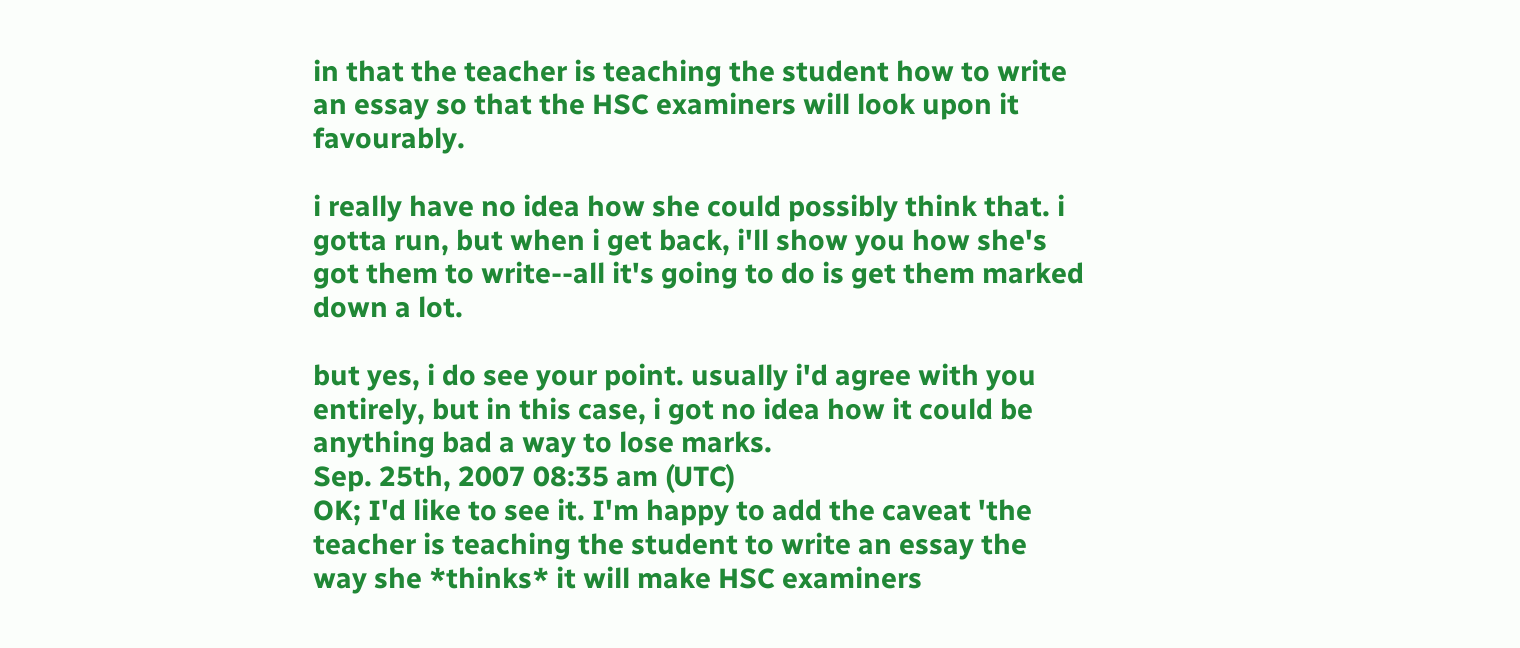in that the teacher is teaching the student how to write an essay so that the HSC examiners will look upon it favourably.

i really have no idea how she could possibly think that. i gotta run, but when i get back, i'll show you how she's got them to write--all it's going to do is get them marked down a lot.

but yes, i do see your point. usually i'd agree with you entirely, but in this case, i got no idea how it could be anything bad a way to lose marks.
Sep. 25th, 2007 08:35 am (UTC)
OK; I'd like to see it. I'm happy to add the caveat 'the teacher is teaching the student to write an essay the way she *thinks* it will make HSC examiners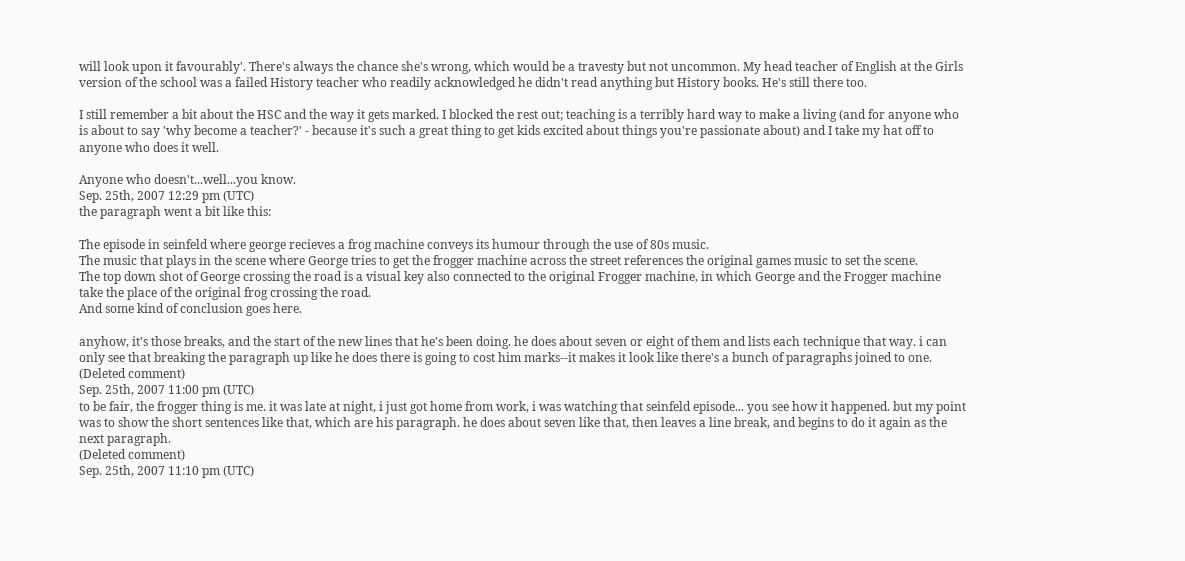will look upon it favourably'. There's always the chance she's wrong, which would be a travesty but not uncommon. My head teacher of English at the Girls version of the school was a failed History teacher who readily acknowledged he didn't read anything but History books. He's still there too.

I still remember a bit about the HSC and the way it gets marked. I blocked the rest out; teaching is a terribly hard way to make a living (and for anyone who is about to say 'why become a teacher?' - because it's such a great thing to get kids excited about things you're passionate about) and I take my hat off to anyone who does it well.

Anyone who doesn't...well...you know.
Sep. 25th, 2007 12:29 pm (UTC)
the paragraph went a bit like this:

The episode in seinfeld where george recieves a frog machine conveys its humour through the use of 80s music.
The music that plays in the scene where George tries to get the frogger machine across the street references the original games music to set the scene.
The top down shot of George crossing the road is a visual key also connected to the original Frogger machine, in which George and the Frogger machine take the place of the original frog crossing the road.
And some kind of conclusion goes here.

anyhow, it's those breaks, and the start of the new lines that he's been doing. he does about seven or eight of them and lists each technique that way. i can only see that breaking the paragraph up like he does there is going to cost him marks--it makes it look like there's a bunch of paragraphs joined to one.
(Deleted comment)
Sep. 25th, 2007 11:00 pm (UTC)
to be fair, the frogger thing is me. it was late at night, i just got home from work, i was watching that seinfeld episode... you see how it happened. but my point was to show the short sentences like that, which are his paragraph. he does about seven like that, then leaves a line break, and begins to do it again as the next paragraph.
(Deleted comment)
Sep. 25th, 2007 11:10 pm (UTC)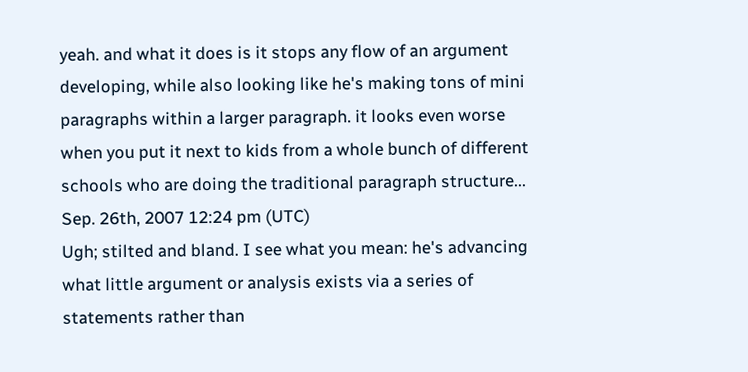yeah. and what it does is it stops any flow of an argument developing, while also looking like he's making tons of mini paragraphs within a larger paragraph. it looks even worse when you put it next to kids from a whole bunch of different schools who are doing the traditional paragraph structure...
Sep. 26th, 2007 12:24 pm (UTC)
Ugh; stilted and bland. I see what you mean: he's advancing what little argument or analysis exists via a series of statements rather than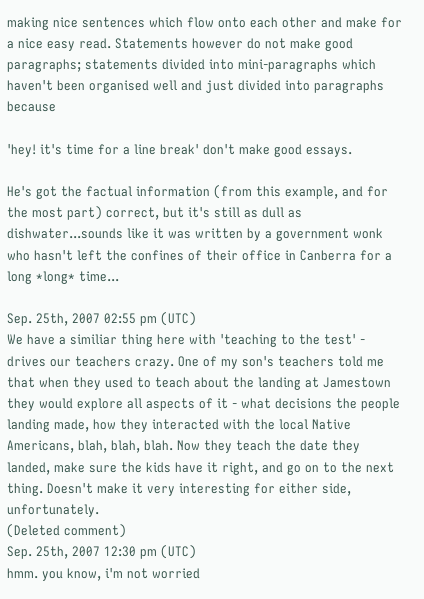making nice sentences which flow onto each other and make for a nice easy read. Statements however do not make good paragraphs; statements divided into mini-paragraphs which haven't been organised well and just divided into paragraphs because

'hey! it's time for a line break' don't make good essays.

He's got the factual information (from this example, and for the most part) correct, but it's still as dull as dishwater...sounds like it was written by a government wonk who hasn't left the confines of their office in Canberra for a long *long* time...

Sep. 25th, 2007 02:55 pm (UTC)
We have a similiar thing here with 'teaching to the test' - drives our teachers crazy. One of my son's teachers told me that when they used to teach about the landing at Jamestown they would explore all aspects of it - what decisions the people landing made, how they interacted with the local Native Americans, blah, blah, blah. Now they teach the date they landed, make sure the kids have it right, and go on to the next thing. Doesn't make it very interesting for either side, unfortunately.
(Deleted comment)
Sep. 25th, 2007 12:30 pm (UTC)
hmm. you know, i'm not worried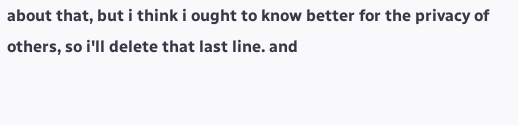about that, but i think i ought to know better for the privacy of others, so i'll delete that last line. and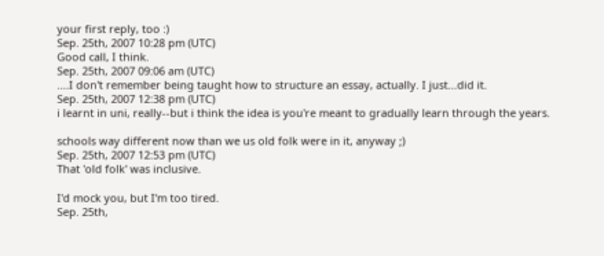your first reply, too :)
Sep. 25th, 2007 10:28 pm (UTC)
Good call, I think.
Sep. 25th, 2007 09:06 am (UTC)
....I don't remember being taught how to structure an essay, actually. I just...did it.
Sep. 25th, 2007 12:38 pm (UTC)
i learnt in uni, really--but i think the idea is you're meant to gradually learn through the years.

schools way different now than we us old folk were in it, anyway ;)
Sep. 25th, 2007 12:53 pm (UTC)
That 'old folk' was inclusive.

I'd mock you, but I'm too tired.
Sep. 25th,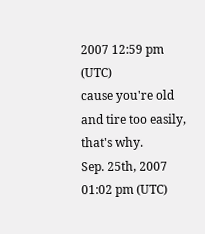2007 12:59 pm (UTC)
cause you're old and tire too easily, that's why.
Sep. 25th, 2007 01:02 pm (UTC)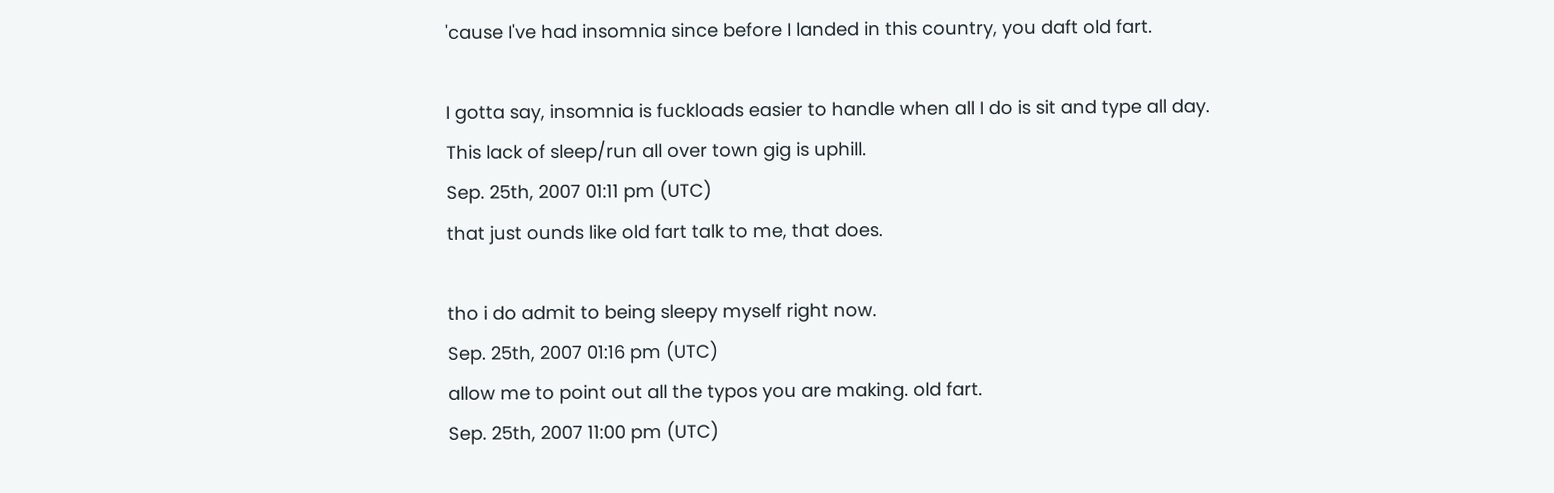'cause I've had insomnia since before I landed in this country, you daft old fart.

I gotta say, insomnia is fuckloads easier to handle when all I do is sit and type all day. This lack of sleep/run all over town gig is uphill.
Sep. 25th, 2007 01:11 pm (UTC)
that just ounds like old fart talk to me, that does.

tho i do admit to being sleepy myself right now.
Sep. 25th, 2007 01:16 pm (UTC)
allow me to point out all the typos you are making. old fart.
Sep. 25th, 2007 11:00 pm (UTC)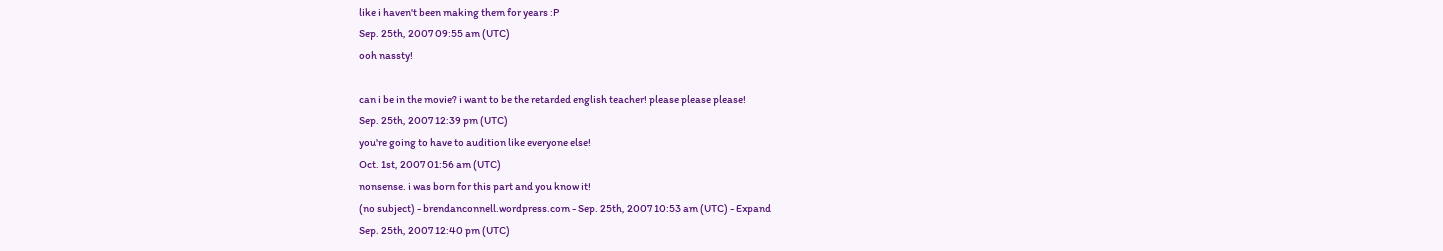like i haven't been making them for years :P
Sep. 25th, 2007 09:55 am (UTC)
ooh nassty!

can i be in the movie? i want to be the retarded english teacher! please please please!
Sep. 25th, 2007 12:39 pm (UTC)
you're going to have to audition like everyone else!
Oct. 1st, 2007 01:56 am (UTC)
nonsense. i was born for this part and you know it!
(no subject) - brendanconnell.wordpress.com - Sep. 25th, 2007 10:53 am (UTC) - Expand
Sep. 25th, 2007 12:40 pm (UTC)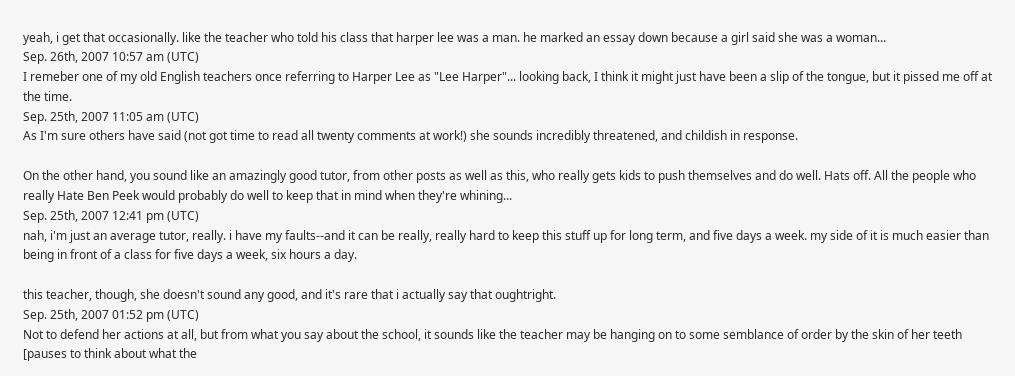yeah, i get that occasionally. like the teacher who told his class that harper lee was a man. he marked an essay down because a girl said she was a woman...
Sep. 26th, 2007 10:57 am (UTC)
I remeber one of my old English teachers once referring to Harper Lee as "Lee Harper"... looking back, I think it might just have been a slip of the tongue, but it pissed me off at the time.
Sep. 25th, 2007 11:05 am (UTC)
As I'm sure others have said (not got time to read all twenty comments at work!) she sounds incredibly threatened, and childish in response.

On the other hand, you sound like an amazingly good tutor, from other posts as well as this, who really gets kids to push themselves and do well. Hats off. All the people who really Hate Ben Peek would probably do well to keep that in mind when they're whining...
Sep. 25th, 2007 12:41 pm (UTC)
nah, i'm just an average tutor, really. i have my faults--and it can be really, really hard to keep this stuff up for long term, and five days a week. my side of it is much easier than being in front of a class for five days a week, six hours a day.

this teacher, though, she doesn't sound any good, and it's rare that i actually say that oughtright.
Sep. 25th, 2007 01:52 pm (UTC)
Not to defend her actions at all, but from what you say about the school, it sounds like the teacher may be hanging on to some semblance of order by the skin of her teeth [pauses to think about what the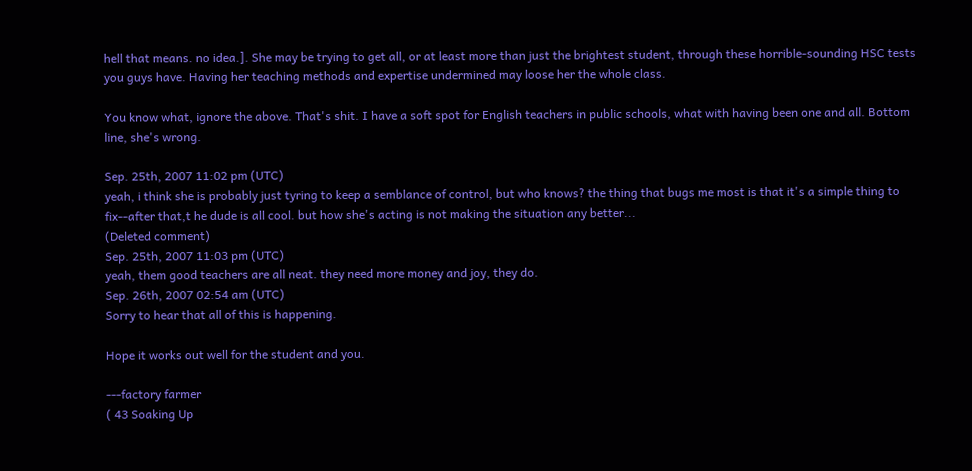hell that means. no idea.]. She may be trying to get all, or at least more than just the brightest student, through these horrible-sounding HSC tests you guys have. Having her teaching methods and expertise undermined may loose her the whole class.

You know what, ignore the above. That's shit. I have a soft spot for English teachers in public schools, what with having been one and all. Bottom line, she's wrong.

Sep. 25th, 2007 11:02 pm (UTC)
yeah, i think she is probably just tyring to keep a semblance of control, but who knows? the thing that bugs me most is that it's a simple thing to fix--after that,t he dude is all cool. but how she's acting is not making the situation any better...
(Deleted comment)
Sep. 25th, 2007 11:03 pm (UTC)
yeah, them good teachers are all neat. they need more money and joy, they do.
Sep. 26th, 2007 02:54 am (UTC)
Sorry to hear that all of this is happening.

Hope it works out well for the student and you.

---factory farmer
( 43 Soaking Up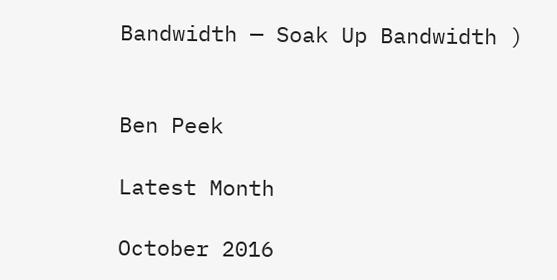Bandwidth — Soak Up Bandwidth )


Ben Peek

Latest Month

October 2016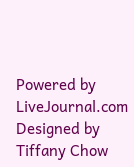Powered by LiveJournal.com
Designed by Tiffany Chow